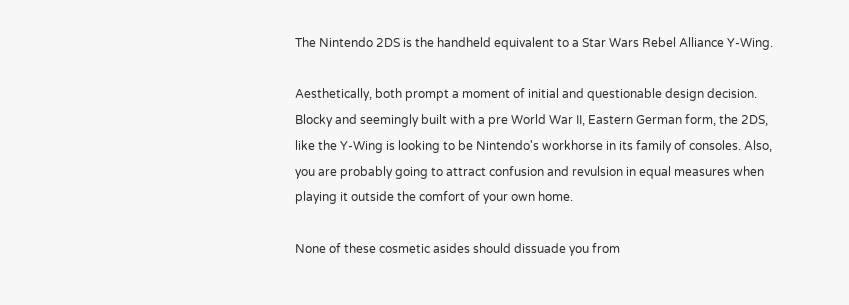The Nintendo 2DS is the handheld equivalent to a Star Wars Rebel Alliance Y-Wing.

Aesthetically, both prompt a moment of initial and questionable design decision. Blocky and seemingly built with a pre World War II, Eastern German form, the 2DS, like the Y-Wing is looking to be Nintendo's workhorse in its family of consoles. Also, you are probably going to attract confusion and revulsion in equal measures when playing it outside the comfort of your own home.

None of these cosmetic asides should dissuade you from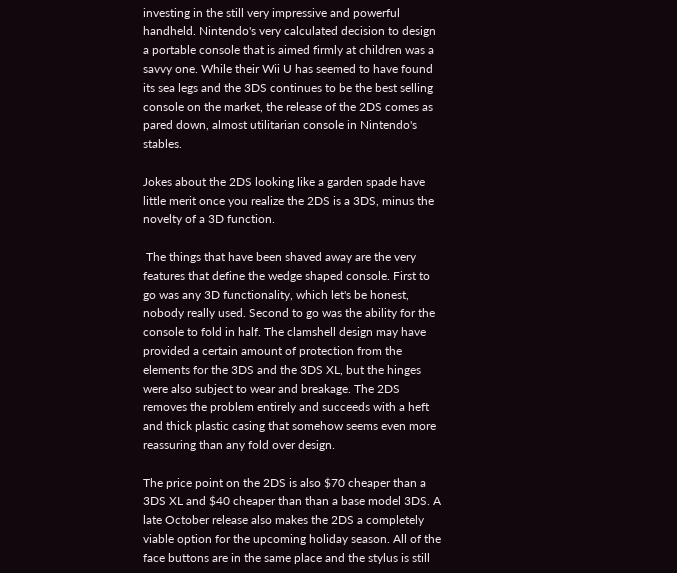investing in the still very impressive and powerful handheld. Nintendo's very calculated decision to design a portable console that is aimed firmly at children was a savvy one. While their Wii U has seemed to have found its sea legs and the 3DS continues to be the best selling console on the market, the release of the 2DS comes as pared down, almost utilitarian console in Nintendo's stables.

Jokes about the 2DS looking like a garden spade have little merit once you realize the 2DS is a 3DS, minus the novelty of a 3D function.

 The things that have been shaved away are the very features that define the wedge shaped console. First to go was any 3D functionality, which let's be honest, nobody really used. Second to go was the ability for the console to fold in half. The clamshell design may have provided a certain amount of protection from the elements for the 3DS and the 3DS XL, but the hinges were also subject to wear and breakage. The 2DS removes the problem entirely and succeeds with a heft and thick plastic casing that somehow seems even more reassuring than any fold over design.

The price point on the 2DS is also $70 cheaper than a 3DS XL and $40 cheaper than than a base model 3DS. A late October release also makes the 2DS a completely viable option for the upcoming holiday season. All of the face buttons are in the same place and the stylus is still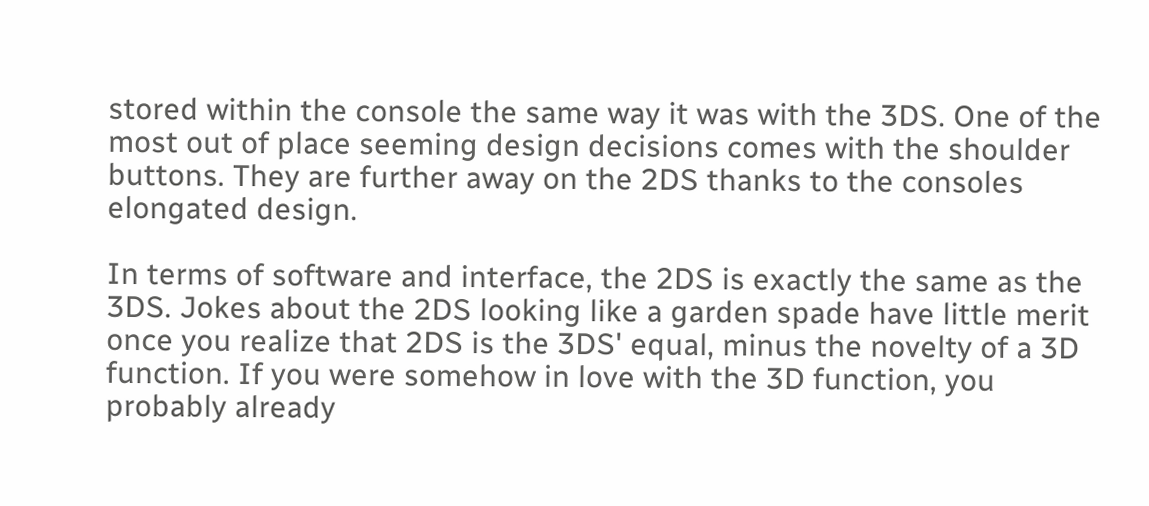stored within the console the same way it was with the 3DS. One of the most out of place seeming design decisions comes with the shoulder buttons. They are further away on the 2DS thanks to the consoles elongated design.

In terms of software and interface, the 2DS is exactly the same as the 3DS. Jokes about the 2DS looking like a garden spade have little merit once you realize that 2DS is the 3DS' equal, minus the novelty of a 3D function. If you were somehow in love with the 3D function, you probably already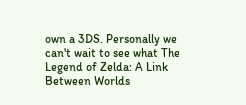own a 3DS. Personally we can't wait to see what The Legend of Zelda: A Link Between Worlds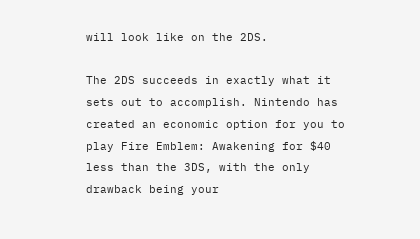will look like on the 2DS.

The 2DS succeeds in exactly what it sets out to accomplish. Nintendo has created an economic option for you to play Fire Emblem: Awakening for $40 less than the 3DS, with the only drawback being your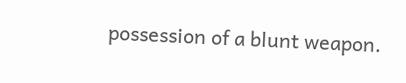possession of a blunt weapon.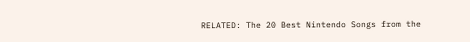RELATED: The 20 Best Nintendo Songs from the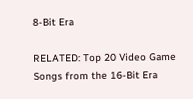8-Bit Era

RELATED: Top 20 Video Game Songs from the 16-Bit Era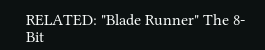RELATED: "Blade Runner" The 8-Bit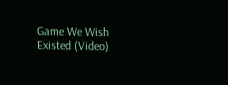Game We Wish Existed (Video)